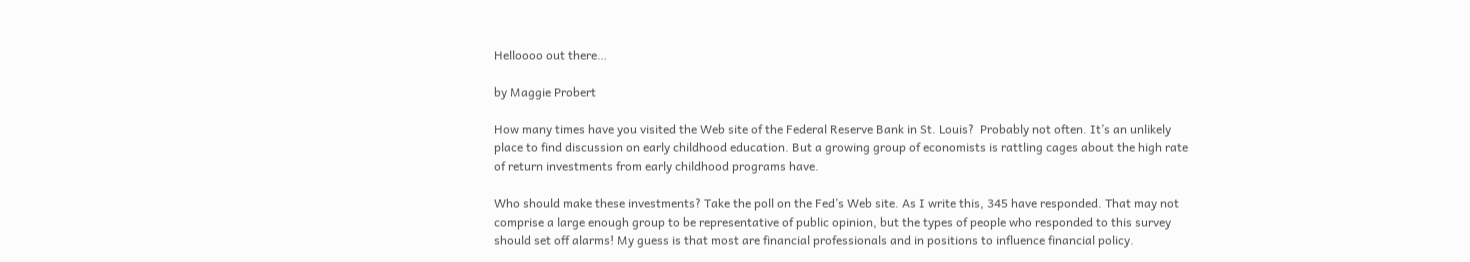Helloooo out there…

by Maggie Probert

How many times have you visited the Web site of the Federal Reserve Bank in St. Louis?  Probably not often. It’s an unlikely place to find discussion on early childhood education. But a growing group of economists is rattling cages about the high rate of return investments from early childhood programs have.

Who should make these investments? Take the poll on the Fed’s Web site. As I write this, 345 have responded. That may not comprise a large enough group to be representative of public opinion, but the types of people who responded to this survey should set off alarms! My guess is that most are financial professionals and in positions to influence financial policy.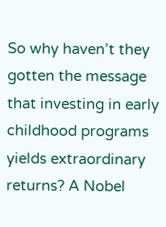So why haven’t they gotten the message that investing in early childhood programs yields extraordinary returns? A Nobel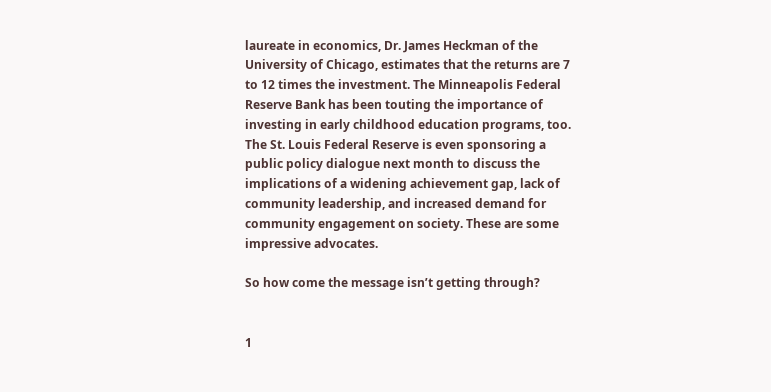laureate in economics, Dr. James Heckman of the University of Chicago, estimates that the returns are 7 to 12 times the investment. The Minneapolis Federal Reserve Bank has been touting the importance of investing in early childhood education programs, too. The St. Louis Federal Reserve is even sponsoring a public policy dialogue next month to discuss the implications of a widening achievement gap, lack of community leadership, and increased demand for community engagement on society. These are some impressive advocates.

So how come the message isn’t getting through?


1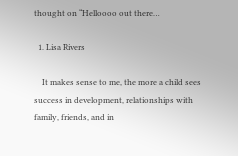thought on “Helloooo out there…

  1. Lisa Rivers

    It makes sense to me, the more a child sees success in development, relationships with family, friends, and in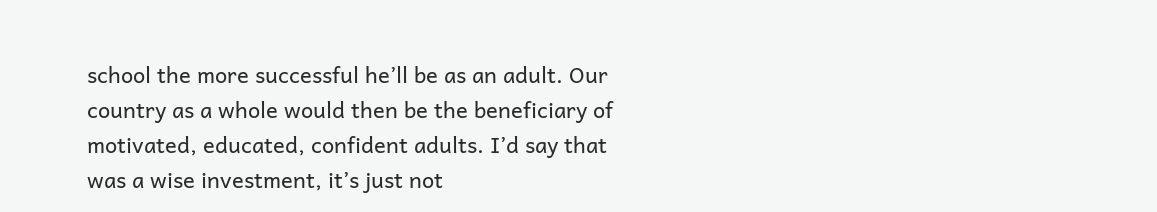school the more successful he’ll be as an adult. Our country as a whole would then be the beneficiary of motivated, educated, confident adults. I’d say that was a wise investment, it’s just not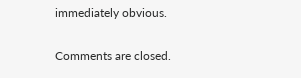immediately obvious.

Comments are closed.